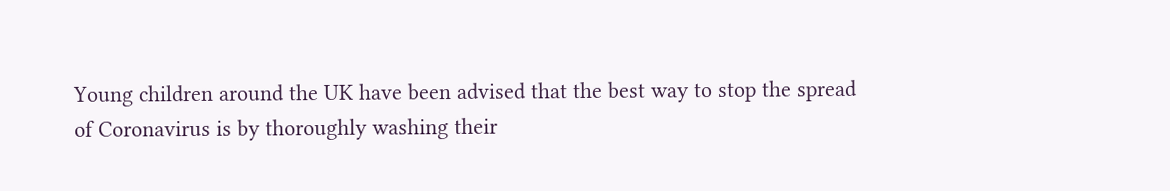Young children around the UK have been advised that the best way to stop the spread of Coronavirus is by thoroughly washing their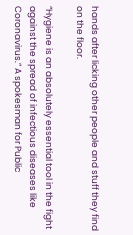hands after licking other people and stuff they find on the floor.

“Hygiene is an absolutely essential tool in the fight against the spread of infectious diseases like Coronavirus.” A spokesman for Public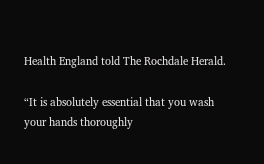Health England told The Rochdale Herald.

“It is absolutely essential that you wash your hands thoroughly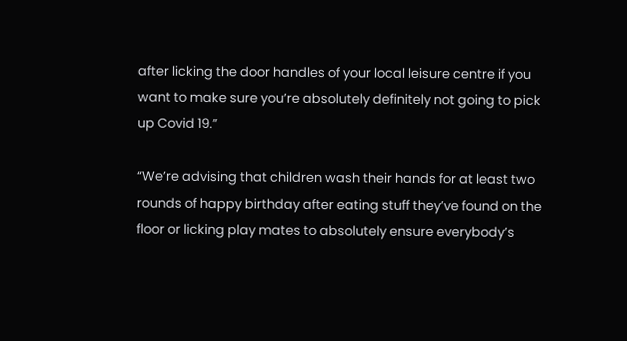after licking the door handles of your local leisure centre if you want to make sure you’re absolutely definitely not going to pick up Covid 19.”

“We’re advising that children wash their hands for at least two rounds of happy birthday after eating stuff they’ve found on the floor or licking play mates to absolutely ensure everybody’s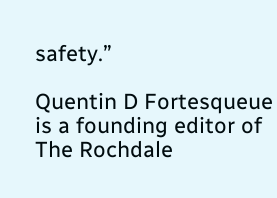safety.”

Quentin D Fortesqueue is a founding editor of The Rochdale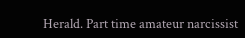Herald. Part time amateur narcissist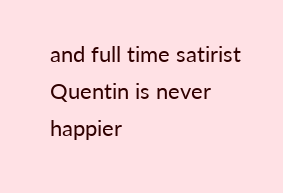and full time satirist Quentin is never happier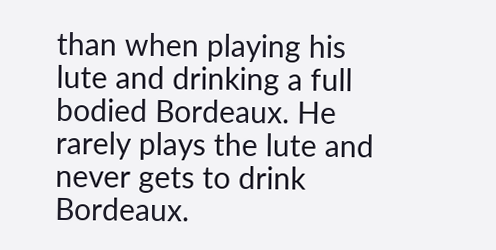than when playing his lute and drinking a full bodied Bordeaux. He rarely plays the lute and never gets to drink Bordeaux.